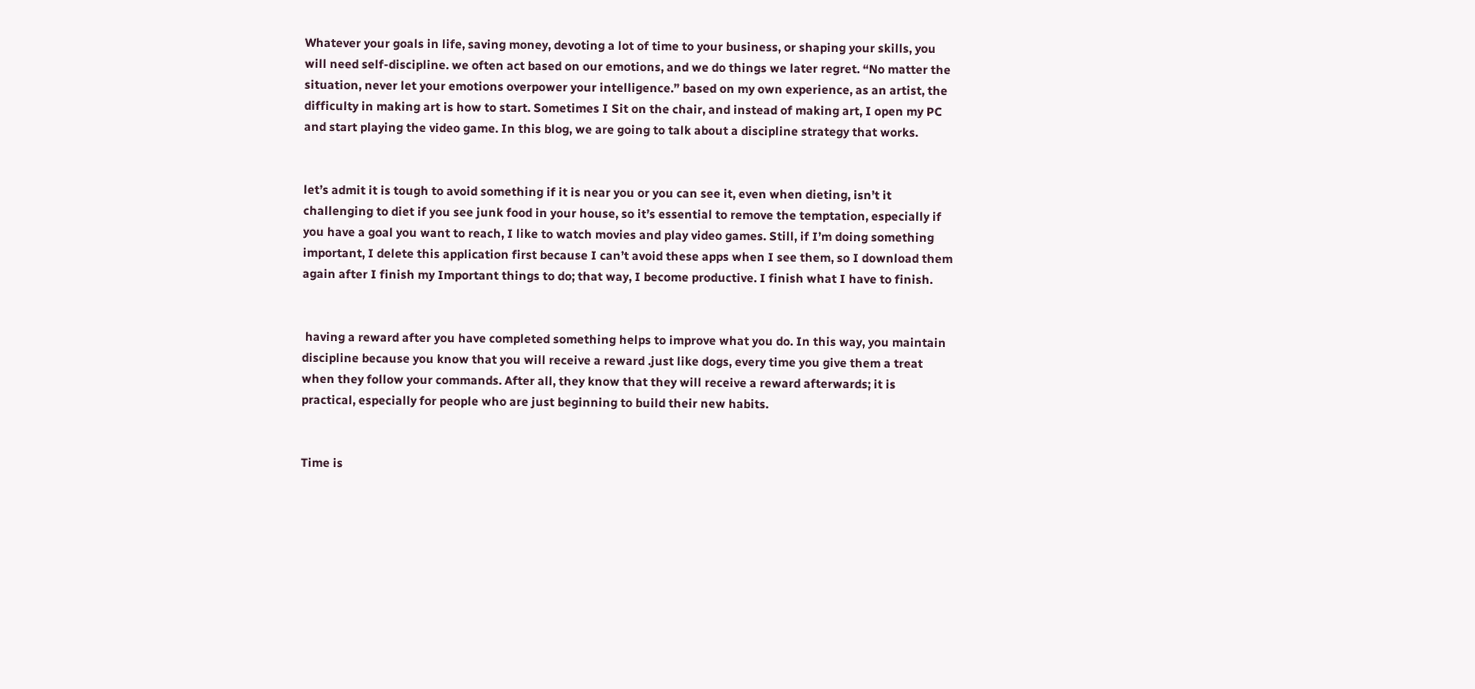Whatever your goals in life, saving money, devoting a lot of time to your business, or shaping your skills, you will need self-discipline. we often act based on our emotions, and we do things we later regret. “No matter the situation, never let your emotions overpower your intelligence.” based on my own experience, as an artist, the difficulty in making art is how to start. Sometimes I Sit on the chair, and instead of making art, I open my PC and start playing the video game. In this blog, we are going to talk about a discipline strategy that works.


let’s admit it is tough to avoid something if it is near you or you can see it, even when dieting, isn’t it challenging to diet if you see junk food in your house, so it’s essential to remove the temptation, especially if you have a goal you want to reach, I like to watch movies and play video games. Still, if I’m doing something important, I delete this application first because I can’t avoid these apps when I see them, so I download them again after I finish my Important things to do; that way, I become productive. I finish what I have to finish.


 having a reward after you have completed something helps to improve what you do. In this way, you maintain discipline because you know that you will receive a reward .just like dogs, every time you give them a treat when they follow your commands. After all, they know that they will receive a reward afterwards; it is practical, especially for people who are just beginning to build their new habits.


Time is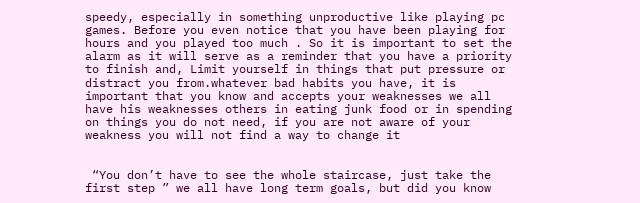speedy, especially in something unproductive like playing pc games. Before you even notice that you have been playing for hours and you played too much . So it is important to set the alarm as it will serve as a reminder that you have a priority to finish and, Limit yourself in things that put pressure or distract you from.whatever bad habits you have, it is important that you know and accepts your weaknesses we all have his weaknesses others in eating junk food or in spending on things you do not need, if you are not aware of your weakness you will not find a way to change it


 “You don’t have to see the whole staircase, just take the first step ” we all have long term goals, but did you know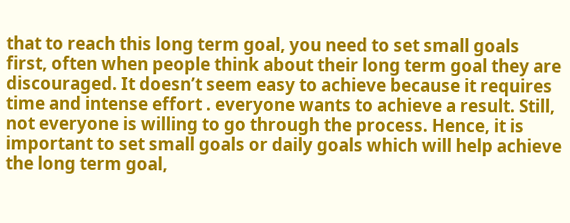that to reach this long term goal, you need to set small goals first, often when people think about their long term goal they are discouraged. It doesn’t seem easy to achieve because it requires time and intense effort . everyone wants to achieve a result. Still, not everyone is willing to go through the process. Hence, it is important to set small goals or daily goals which will help achieve the long term goal,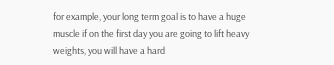for example, your long term goal is to have a huge muscle if on the first day you are going to lift heavy weights, you will have a hard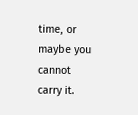time, or maybe you cannot carry it.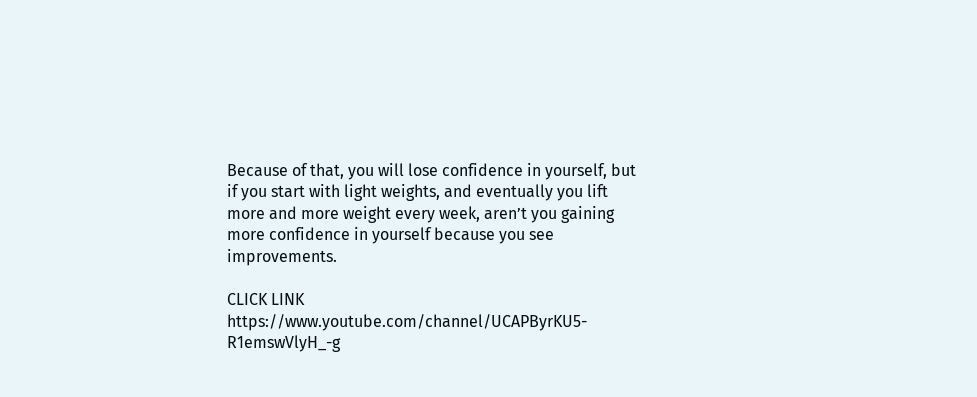Because of that, you will lose confidence in yourself, but if you start with light weights, and eventually you lift more and more weight every week, aren’t you gaining more confidence in yourself because you see improvements.

CLICK LINK https://www.youtube.com/channel/UCAPByrKU5-R1emswVlyH_-g